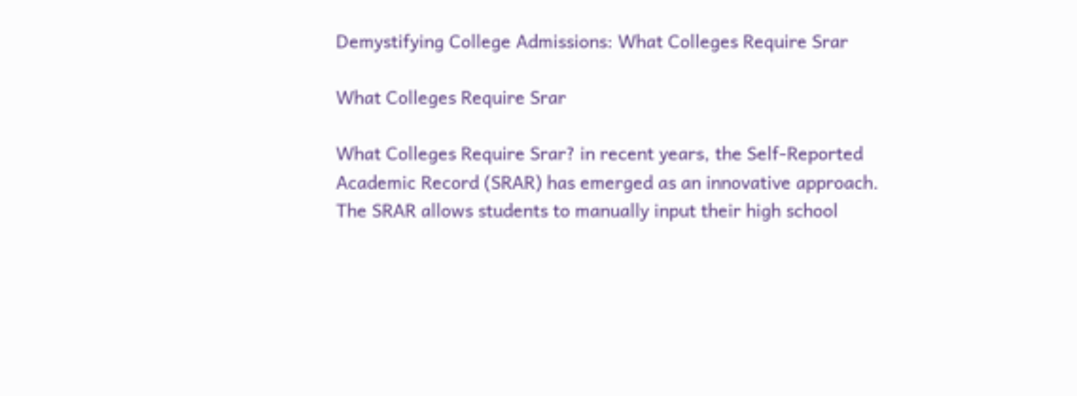Demystifying College Admissions: What Colleges Require Srar

What Colleges Require Srar

What Colleges Require Srar? in recent years, the Self-Reported Academic Record (SRAR) has emerged as an innovative approach. The SRAR allows students to manually input their high school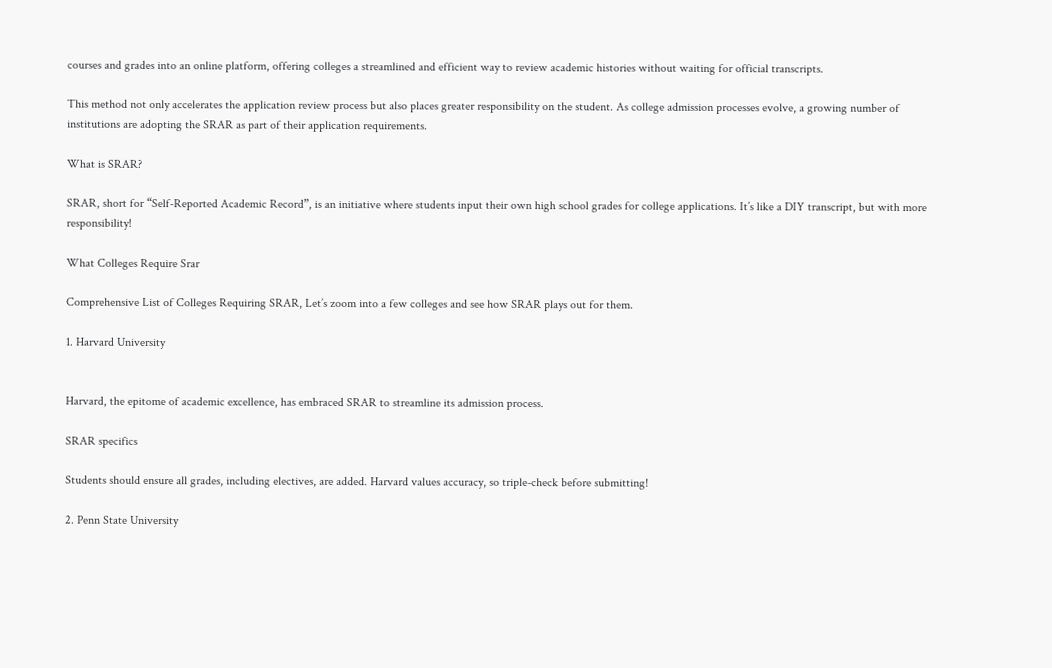courses and grades into an online platform, offering colleges a streamlined and efficient way to review academic histories without waiting for official transcripts.

This method not only accelerates the application review process but also places greater responsibility on the student. As college admission processes evolve, a growing number of institutions are adopting the SRAR as part of their application requirements.

What is SRAR?

SRAR, short for “Self-Reported Academic Record”, is an initiative where students input their own high school grades for college applications. It’s like a DIY transcript, but with more responsibility!

What Colleges Require Srar

Comprehensive List of Colleges Requiring SRAR, Let’s zoom into a few colleges and see how SRAR plays out for them.

1. Harvard University


Harvard, the epitome of academic excellence, has embraced SRAR to streamline its admission process.

SRAR specifics

Students should ensure all grades, including electives, are added. Harvard values accuracy, so triple-check before submitting!

2. Penn State University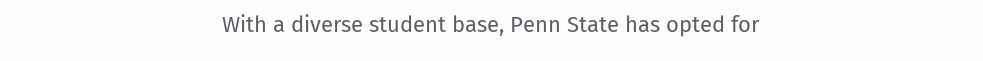With a diverse student base, Penn State has opted for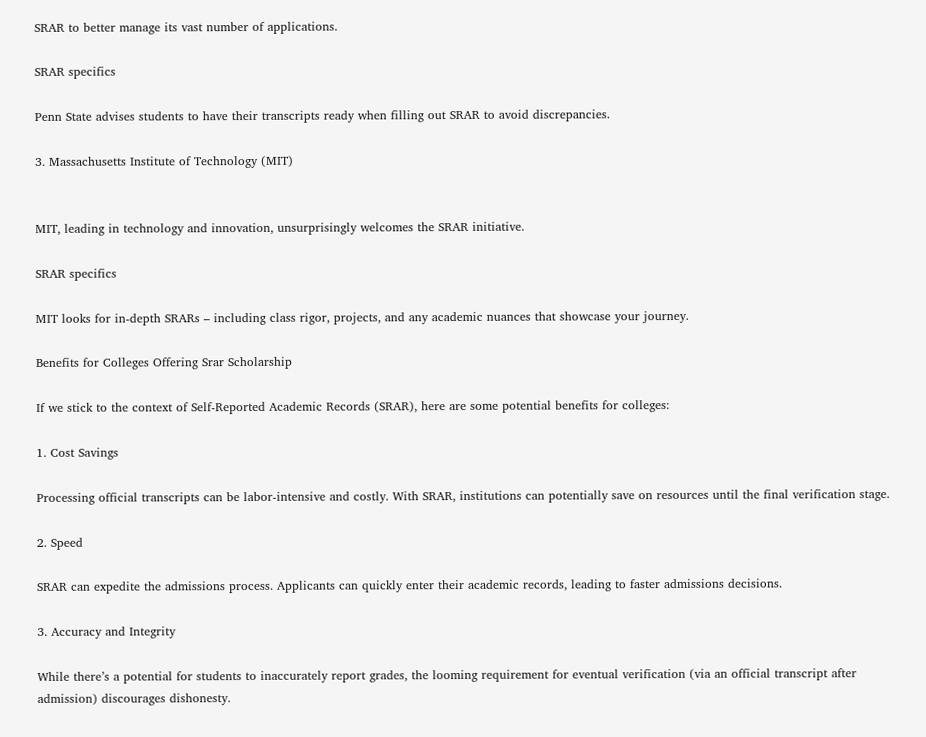SRAR to better manage its vast number of applications.

SRAR specifics

Penn State advises students to have their transcripts ready when filling out SRAR to avoid discrepancies.

3. Massachusetts Institute of Technology (MIT)


MIT, leading in technology and innovation, unsurprisingly welcomes the SRAR initiative.

SRAR specifics

MIT looks for in-depth SRARs – including class rigor, projects, and any academic nuances that showcase your journey.

Benefits for Colleges Offering Srar Scholarship

If we stick to the context of Self-Reported Academic Records (SRAR), here are some potential benefits for colleges:

1. Cost Savings

Processing official transcripts can be labor-intensive and costly. With SRAR, institutions can potentially save on resources until the final verification stage.

2. Speed

SRAR can expedite the admissions process. Applicants can quickly enter their academic records, leading to faster admissions decisions.

3. Accuracy and Integrity

While there’s a potential for students to inaccurately report grades, the looming requirement for eventual verification (via an official transcript after admission) discourages dishonesty.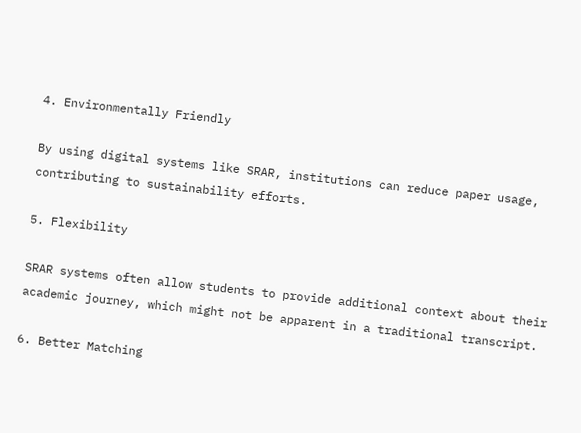4. Environmentally Friendly

By using digital systems like SRAR, institutions can reduce paper usage, contributing to sustainability efforts.

5. Flexibility

SRAR systems often allow students to provide additional context about their academic journey, which might not be apparent in a traditional transcript.

6. Better Matching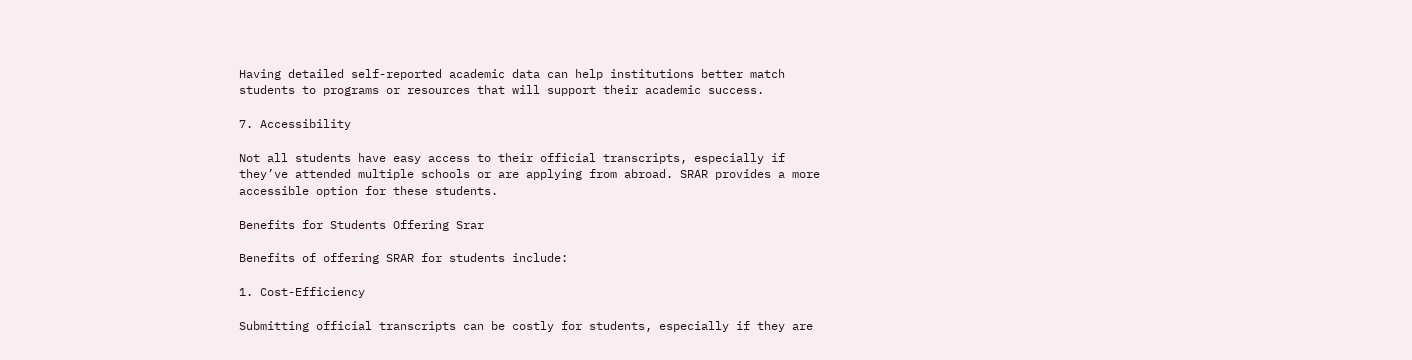Having detailed self-reported academic data can help institutions better match students to programs or resources that will support their academic success.

7. Accessibility

Not all students have easy access to their official transcripts, especially if they’ve attended multiple schools or are applying from abroad. SRAR provides a more accessible option for these students.

Benefits for Students Offering Srar

Benefits of offering SRAR for students include:

1. Cost-Efficiency

Submitting official transcripts can be costly for students, especially if they are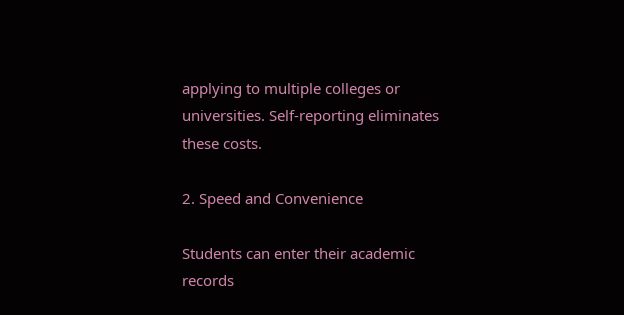applying to multiple colleges or universities. Self-reporting eliminates these costs.

2. Speed and Convenience

Students can enter their academic records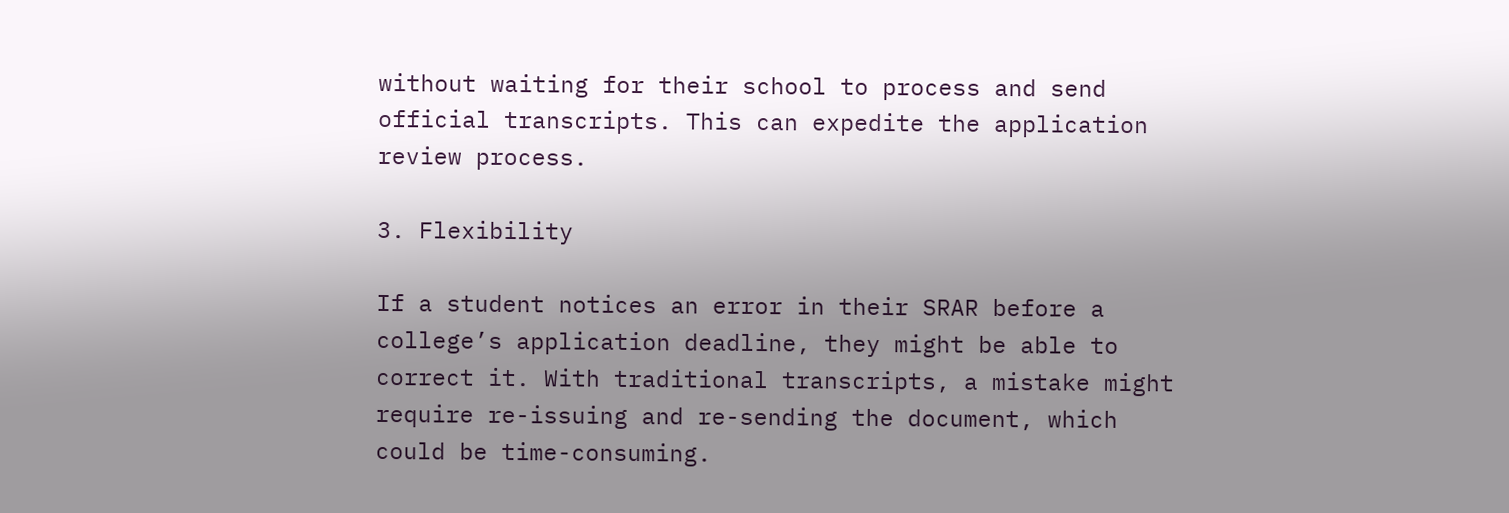without waiting for their school to process and send official transcripts. This can expedite the application review process.

3. Flexibility

If a student notices an error in their SRAR before a college’s application deadline, they might be able to correct it. With traditional transcripts, a mistake might require re-issuing and re-sending the document, which could be time-consuming.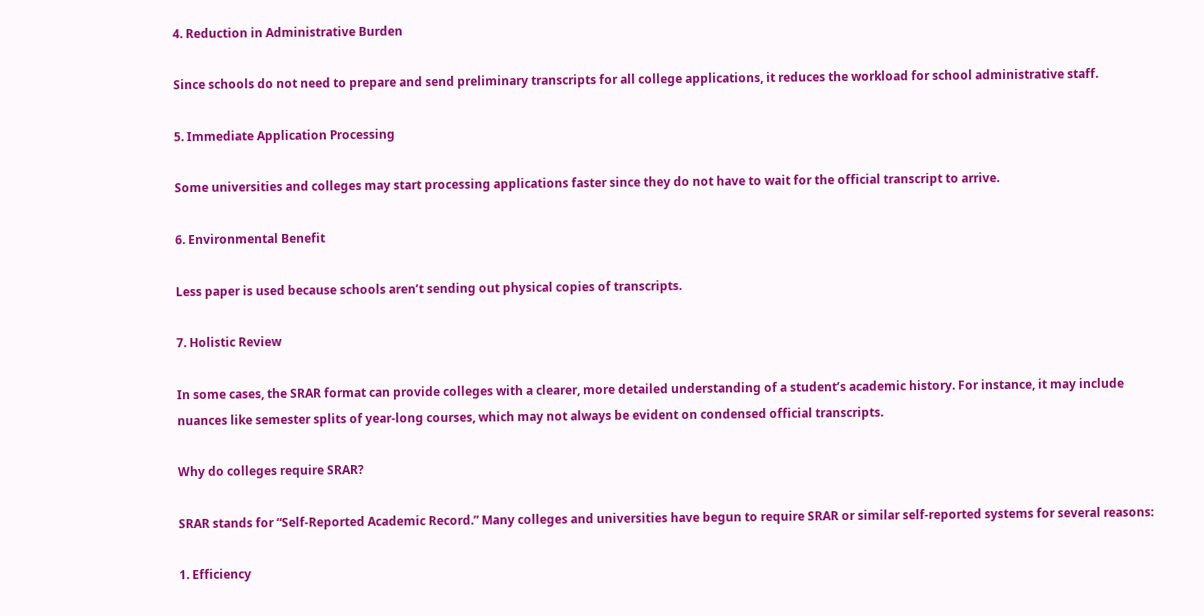4. Reduction in Administrative Burden

Since schools do not need to prepare and send preliminary transcripts for all college applications, it reduces the workload for school administrative staff.

5. Immediate Application Processing

Some universities and colleges may start processing applications faster since they do not have to wait for the official transcript to arrive.

6. Environmental Benefit

Less paper is used because schools aren’t sending out physical copies of transcripts.

7. Holistic Review

In some cases, the SRAR format can provide colleges with a clearer, more detailed understanding of a student’s academic history. For instance, it may include nuances like semester splits of year-long courses, which may not always be evident on condensed official transcripts.

Why do colleges require SRAR?

SRAR stands for “Self-Reported Academic Record.” Many colleges and universities have begun to require SRAR or similar self-reported systems for several reasons:

1. Efficiency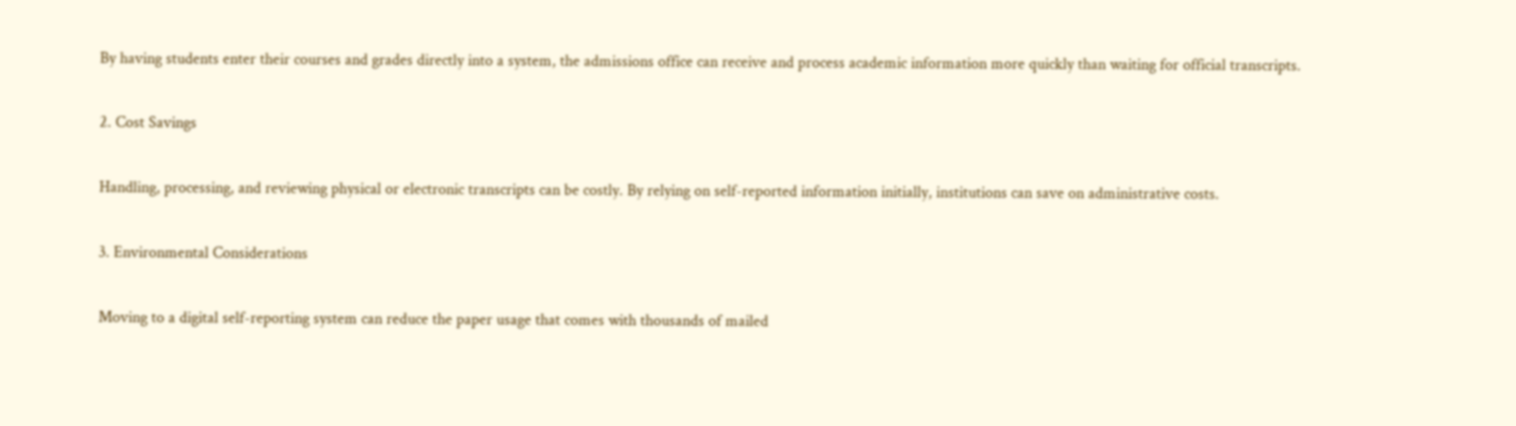By having students enter their courses and grades directly into a system, the admissions office can receive and process academic information more quickly than waiting for official transcripts.

2. Cost Savings

Handling, processing, and reviewing physical or electronic transcripts can be costly. By relying on self-reported information initially, institutions can save on administrative costs.

3. Environmental Considerations

Moving to a digital self-reporting system can reduce the paper usage that comes with thousands of mailed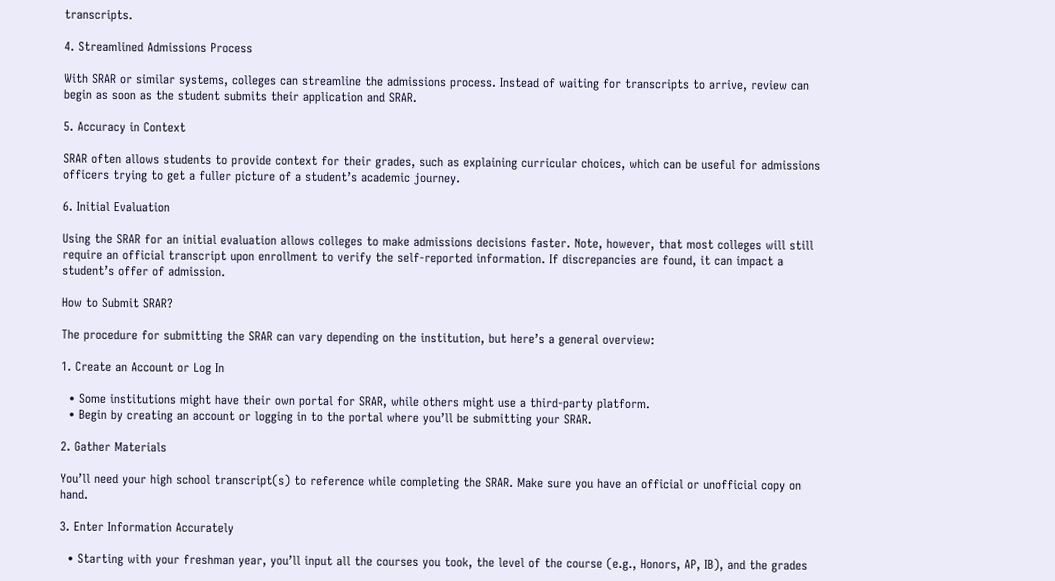transcripts.

4. Streamlined Admissions Process

With SRAR or similar systems, colleges can streamline the admissions process. Instead of waiting for transcripts to arrive, review can begin as soon as the student submits their application and SRAR.

5. Accuracy in Context

SRAR often allows students to provide context for their grades, such as explaining curricular choices, which can be useful for admissions officers trying to get a fuller picture of a student’s academic journey.

6. Initial Evaluation

Using the SRAR for an initial evaluation allows colleges to make admissions decisions faster. Note, however, that most colleges will still require an official transcript upon enrollment to verify the self-reported information. If discrepancies are found, it can impact a student’s offer of admission.

How to Submit SRAR?

The procedure for submitting the SRAR can vary depending on the institution, but here’s a general overview:

1. Create an Account or Log In

  • Some institutions might have their own portal for SRAR, while others might use a third-party platform.
  • Begin by creating an account or logging in to the portal where you’ll be submitting your SRAR.

2. Gather Materials

You’ll need your high school transcript(s) to reference while completing the SRAR. Make sure you have an official or unofficial copy on hand.

3. Enter Information Accurately

  • Starting with your freshman year, you’ll input all the courses you took, the level of the course (e.g., Honors, AP, IB), and the grades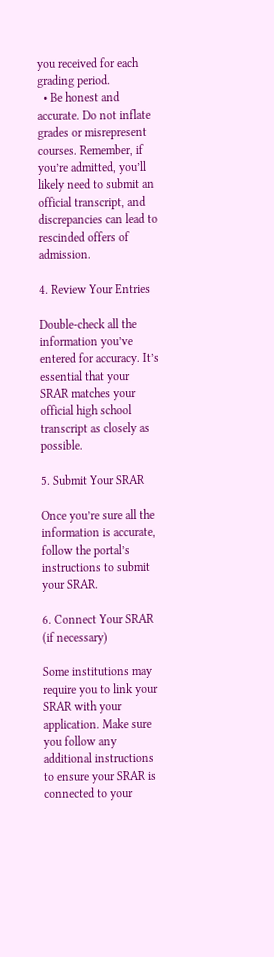you received for each grading period.
  • Be honest and accurate. Do not inflate grades or misrepresent courses. Remember, if you’re admitted, you’ll likely need to submit an official transcript, and discrepancies can lead to rescinded offers of admission.

4. Review Your Entries

Double-check all the information you’ve entered for accuracy. It’s essential that your SRAR matches your official high school transcript as closely as possible.

5. Submit Your SRAR

Once you’re sure all the information is accurate, follow the portal’s instructions to submit your SRAR.

6. Connect Your SRAR (if necessary)

Some institutions may require you to link your SRAR with your application. Make sure you follow any additional instructions to ensure your SRAR is connected to your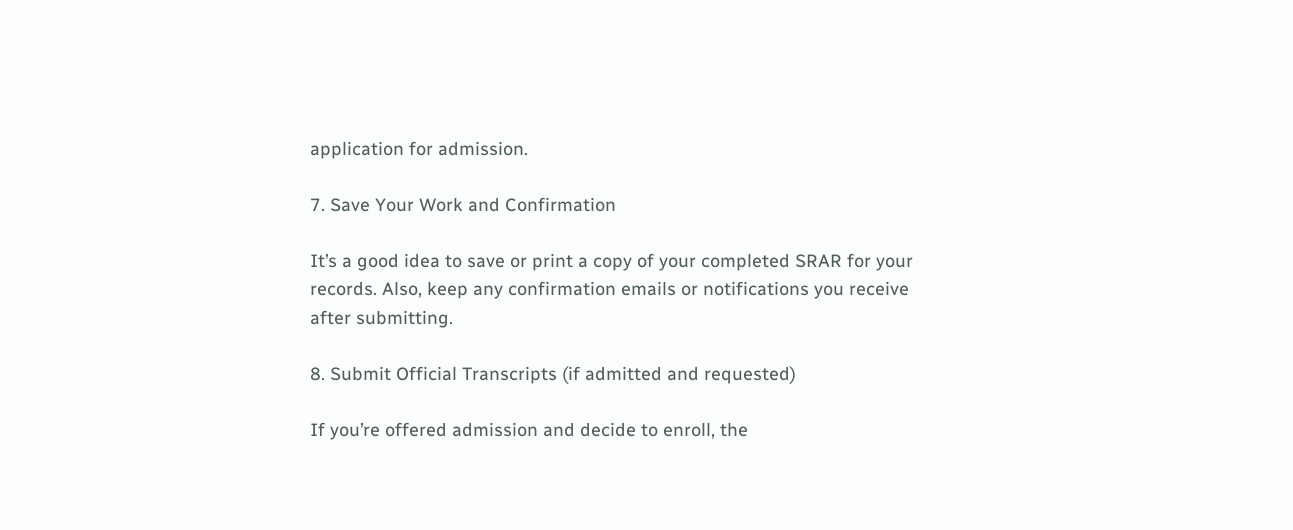application for admission.

7. Save Your Work and Confirmation

It’s a good idea to save or print a copy of your completed SRAR for your records. Also, keep any confirmation emails or notifications you receive after submitting.

8. Submit Official Transcripts (if admitted and requested)

If you’re offered admission and decide to enroll, the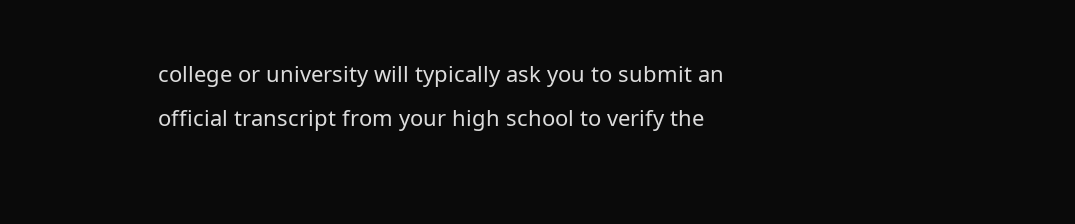college or university will typically ask you to submit an official transcript from your high school to verify the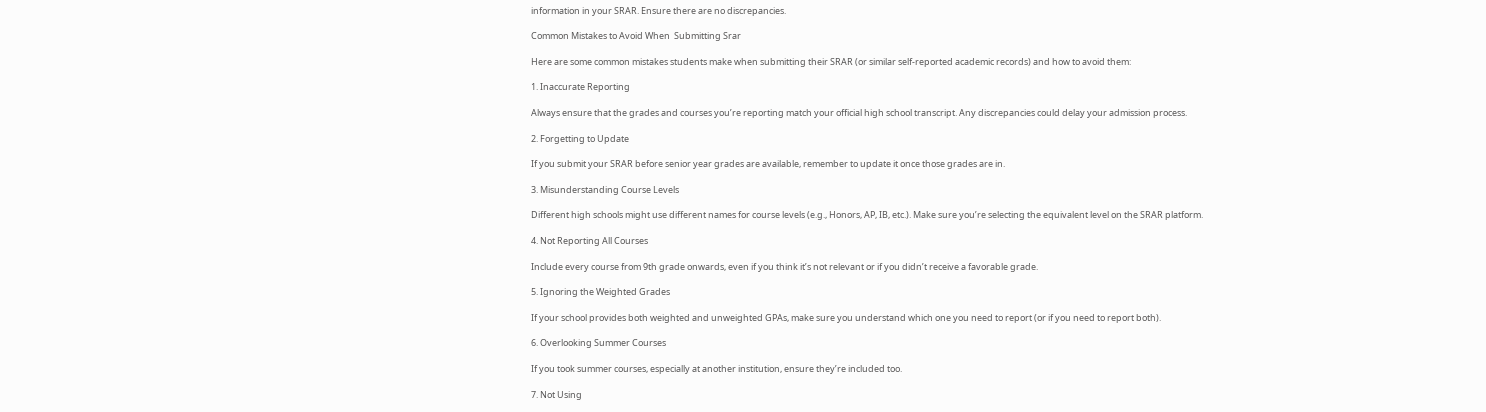information in your SRAR. Ensure there are no discrepancies.

Common Mistakes to Avoid When  Submitting Srar

Here are some common mistakes students make when submitting their SRAR (or similar self-reported academic records) and how to avoid them:

1. Inaccurate Reporting

Always ensure that the grades and courses you’re reporting match your official high school transcript. Any discrepancies could delay your admission process.

2. Forgetting to Update

If you submit your SRAR before senior year grades are available, remember to update it once those grades are in.

3. Misunderstanding Course Levels

Different high schools might use different names for course levels (e.g., Honors, AP, IB, etc.). Make sure you’re selecting the equivalent level on the SRAR platform.

4. Not Reporting All Courses

Include every course from 9th grade onwards, even if you think it’s not relevant or if you didn’t receive a favorable grade.

5. Ignoring the Weighted Grades

If your school provides both weighted and unweighted GPAs, make sure you understand which one you need to report (or if you need to report both).

6. Overlooking Summer Courses

If you took summer courses, especially at another institution, ensure they’re included too.

7. Not Using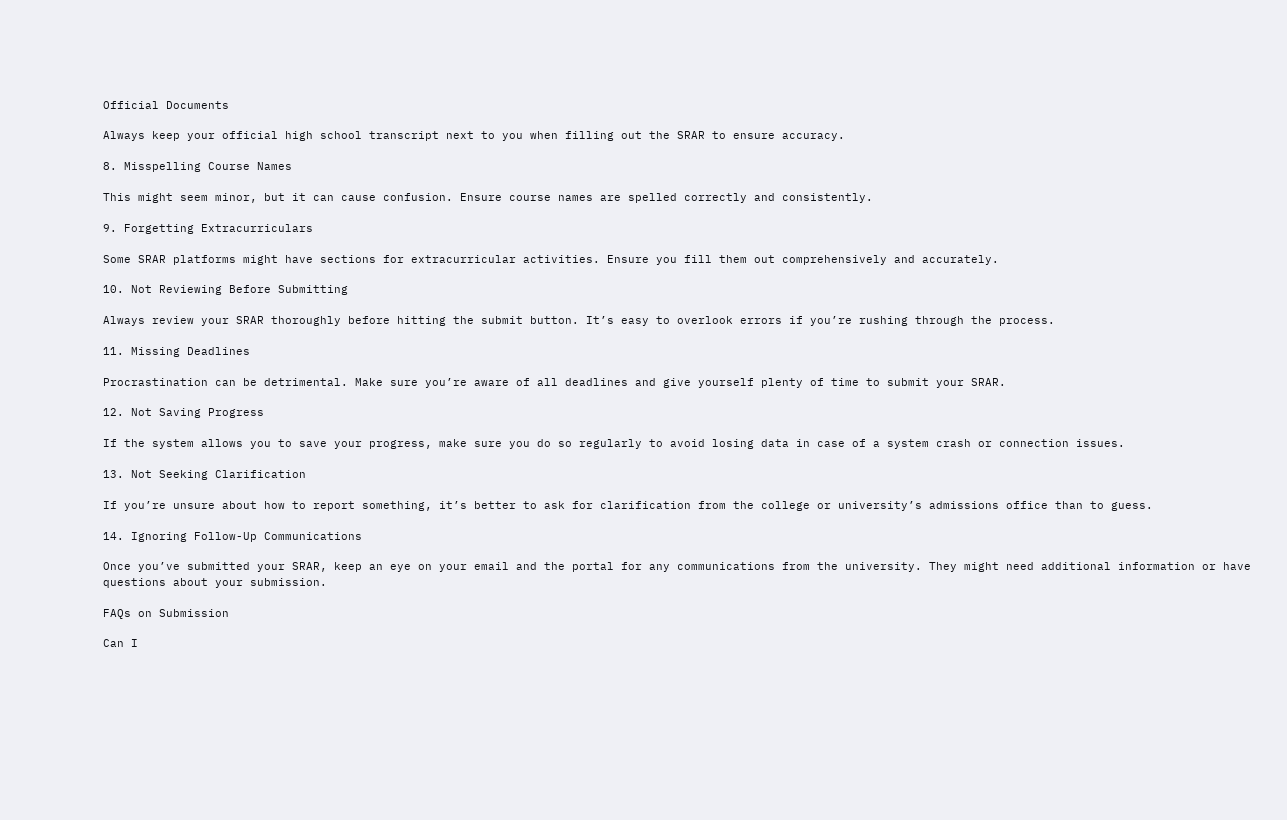Official Documents

Always keep your official high school transcript next to you when filling out the SRAR to ensure accuracy.

8. Misspelling Course Names

This might seem minor, but it can cause confusion. Ensure course names are spelled correctly and consistently.

9. Forgetting Extracurriculars

Some SRAR platforms might have sections for extracurricular activities. Ensure you fill them out comprehensively and accurately.

10. Not Reviewing Before Submitting

Always review your SRAR thoroughly before hitting the submit button. It’s easy to overlook errors if you’re rushing through the process.

11. Missing Deadlines

Procrastination can be detrimental. Make sure you’re aware of all deadlines and give yourself plenty of time to submit your SRAR.

12. Not Saving Progress

If the system allows you to save your progress, make sure you do so regularly to avoid losing data in case of a system crash or connection issues.

13. Not Seeking Clarification

If you’re unsure about how to report something, it’s better to ask for clarification from the college or university’s admissions office than to guess.

14. Ignoring Follow-Up Communications

Once you’ve submitted your SRAR, keep an eye on your email and the portal for any communications from the university. They might need additional information or have questions about your submission.

FAQs on Submission

Can I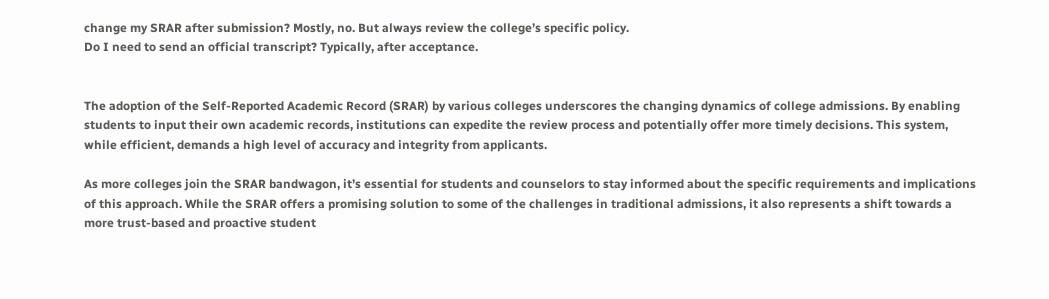change my SRAR after submission? Mostly, no. But always review the college’s specific policy.
Do I need to send an official transcript? Typically, after acceptance.


The adoption of the Self-Reported Academic Record (SRAR) by various colleges underscores the changing dynamics of college admissions. By enabling students to input their own academic records, institutions can expedite the review process and potentially offer more timely decisions. This system, while efficient, demands a high level of accuracy and integrity from applicants.

As more colleges join the SRAR bandwagon, it’s essential for students and counselors to stay informed about the specific requirements and implications of this approach. While the SRAR offers a promising solution to some of the challenges in traditional admissions, it also represents a shift towards a more trust-based and proactive student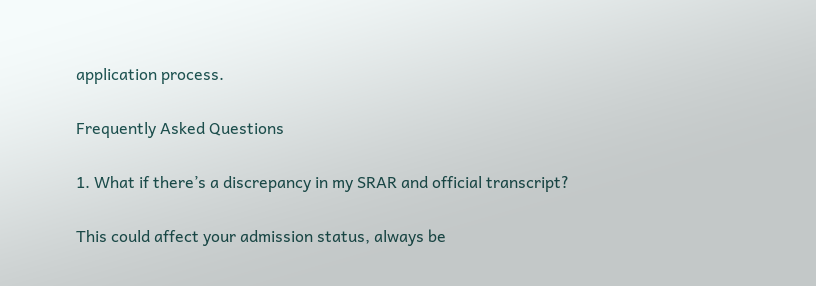application process.

Frequently Asked Questions

1. What if there’s a discrepancy in my SRAR and official transcript?

This could affect your admission status, always be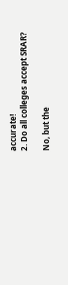accurate!
2. Do all colleges accept SRAR?

No, but the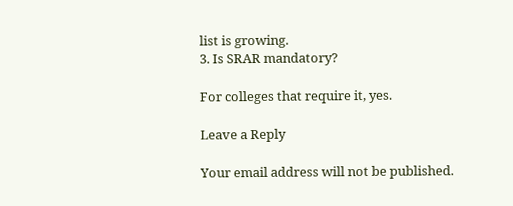list is growing.
3. Is SRAR mandatory?

For colleges that require it, yes.

Leave a Reply

Your email address will not be published.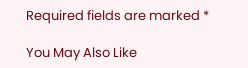Required fields are marked *

You May Also Like